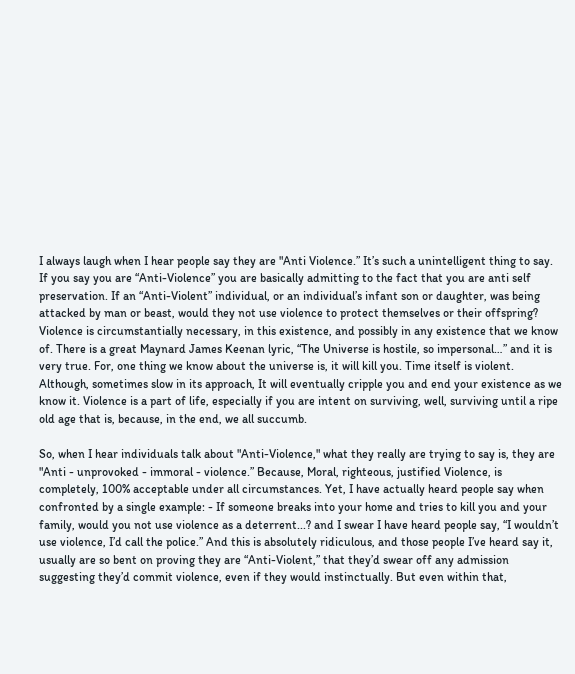I always laugh when I hear people say they are "Anti Violence.” It’s such a unintelligent thing to say. If you say you are “Anti-Violence” you are basically admitting to the fact that you are anti self preservation. If an “Anti-Violent” individual, or an individual’s infant son or daughter, was being attacked by man or beast, would they not use violence to protect themselves or their offspring? Violence is circumstantially necessary, in this existence, and possibly in any existence that we know of. There is a great Maynard James Keenan lyric, “The Universe is hostile, so impersonal…” and it is very true. For, one thing we know about the universe is, it will kill you. Time itself is violent. Although, sometimes slow in its approach, It will eventually cripple you and end your existence as we know it. Violence is a part of life, especially if you are intent on surviving, well, surviving until a ripe old age that is, because, in the end, we all succumb.

So, when I hear individuals talk about "Anti-Violence," what they really are trying to say is, they are "Anti - unprovoked - immoral - violence.” Because, Moral, righteous, justified Violence, is completely, 100% acceptable under all circumstances. Yet, I have actually heard people say when confronted by a single example: - If someone breaks into your home and tries to kill you and your family, would you not use violence as a deterrent...? and I swear I have heard people say, “I wouldn’t use violence, I’d call the police.” And this is absolutely ridiculous, and those people I’ve heard say it, usually are so bent on proving they are “Anti-Violent,” that they’d swear off any admission suggesting they’d commit violence, even if they would instinctually. But even within that,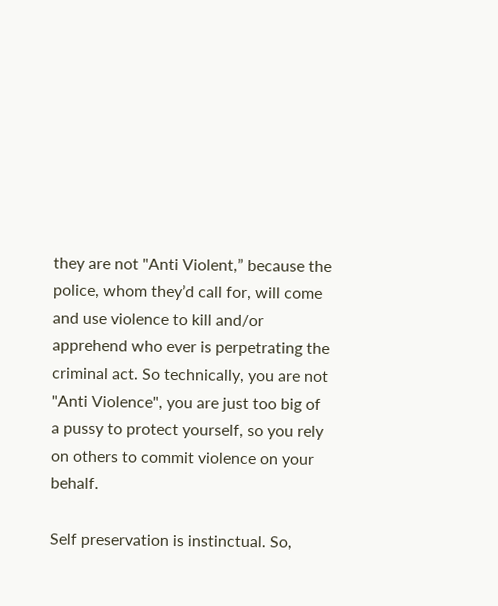they are not "Anti Violent,” because the police, whom they’d call for, will come and use violence to kill and/or apprehend who ever is perpetrating the criminal act. So technically, you are not "Anti Violence", you are just too big of a pussy to protect yourself, so you rely on others to commit violence on your behalf.

Self preservation is instinctual. So,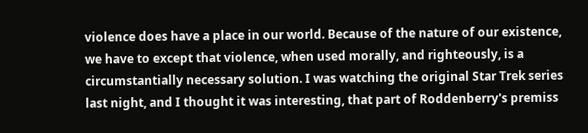violence does have a place in our world. Because of the nature of our existence, we have to except that violence, when used morally, and righteously, is a circumstantially necessary solution. I was watching the original Star Trek series last night, and I thought it was interesting, that part of Roddenberry's premiss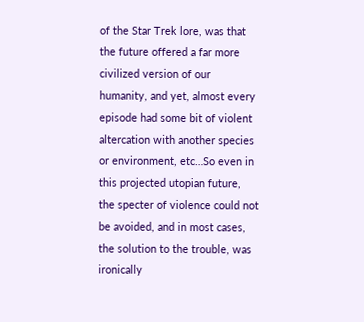of the Star Trek lore, was that the future offered a far more civilized version of our humanity, and yet, almost every episode had some bit of violent altercation with another species or environment, etc…So even in this projected utopian future, the specter of violence could not be avoided, and in most cases, the solution to the trouble, was ironically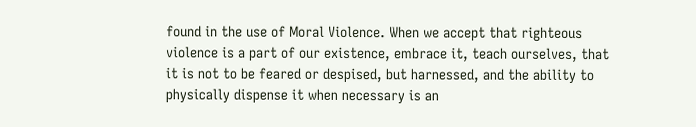found in the use of Moral Violence. When we accept that righteous violence is a part of our existence, embrace it, teach ourselves, that it is not to be feared or despised, but harnessed, and the ability to physically dispense it when necessary is an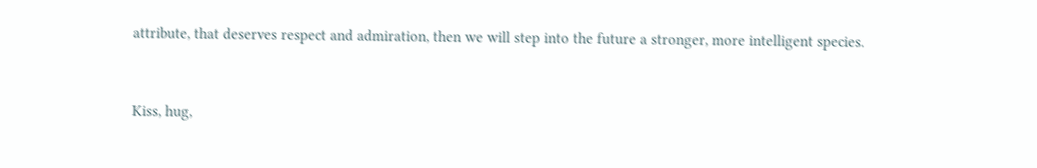attribute, that deserves respect and admiration, then we will step into the future a stronger, more intelligent species.


Kiss, hug,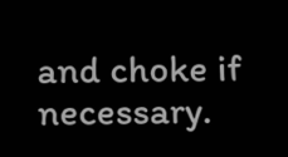and choke if necessary.